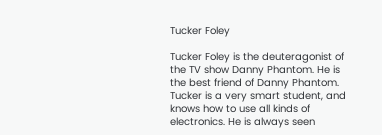Tucker Foley

Tucker Foley is the deuteragonist of the TV show Danny Phantom. He is the best friend of Danny Phantom. Tucker is a very smart student, and knows how to use all kinds of electronics. He is always seen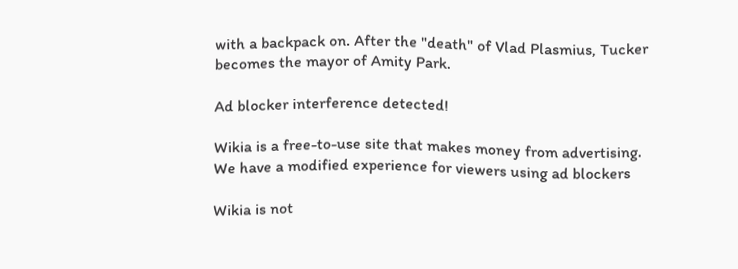with a backpack on. After the "death" of Vlad Plasmius, Tucker becomes the mayor of Amity Park.

Ad blocker interference detected!

Wikia is a free-to-use site that makes money from advertising. We have a modified experience for viewers using ad blockers

Wikia is not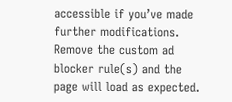accessible if you’ve made further modifications. Remove the custom ad blocker rule(s) and the page will load as expected.